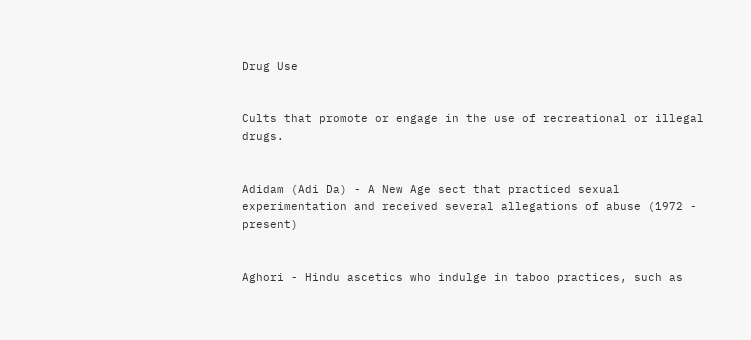Drug Use


Cults that promote or engage in the use of recreational or illegal drugs.


Adidam (Adi Da) - A New Age sect that practiced sexual experimentation and received several allegations of abuse (1972 - present)


Aghori - Hindu ascetics who indulge in taboo practices, such as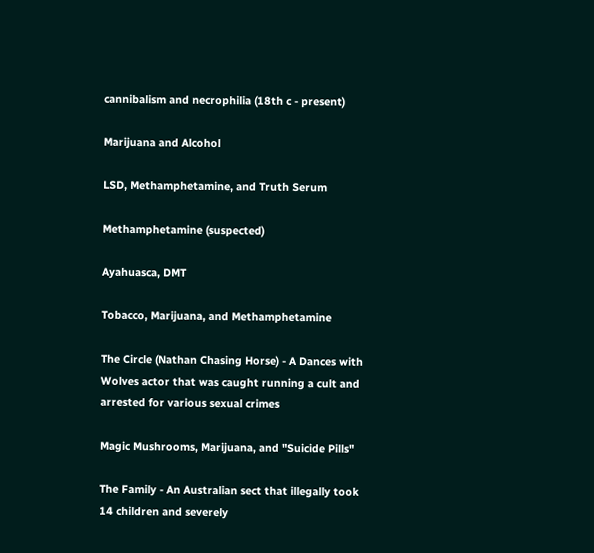cannibalism and necrophilia (18th c - present)

Marijuana and Alcohol

LSD, Methamphetamine, and Truth Serum

Methamphetamine (suspected)

Ayahuasca, DMT

Tobacco, Marijuana, and Methamphetamine

The Circle (Nathan Chasing Horse) - A Dances with Wolves actor that was caught running a cult and arrested for various sexual crimes

Magic Mushrooms, Marijuana, and "Suicide Pills"

The Family - An Australian sect that illegally took 14 children and severely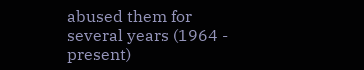abused them for several years (1964 - present)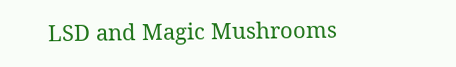LSD and Magic Mushrooms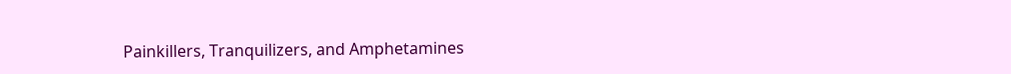Painkillers, Tranquilizers, and Amphetamines